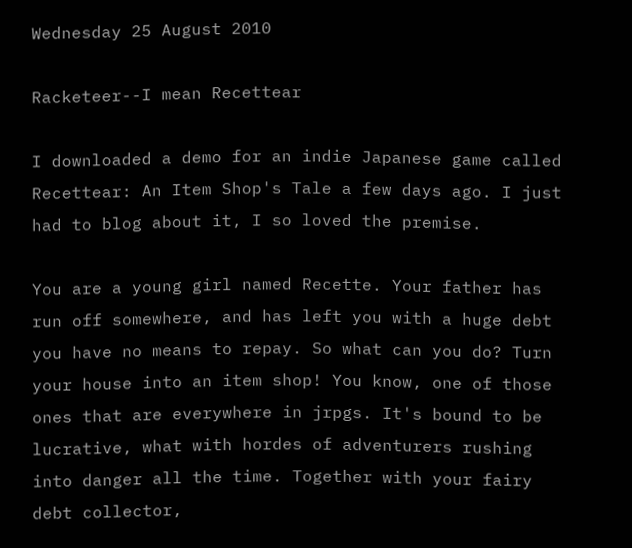Wednesday 25 August 2010

Racketeer--I mean Recettear

I downloaded a demo for an indie Japanese game called Recettear: An Item Shop's Tale a few days ago. I just had to blog about it, I so loved the premise.

You are a young girl named Recette. Your father has run off somewhere, and has left you with a huge debt you have no means to repay. So what can you do? Turn your house into an item shop! You know, one of those ones that are everywhere in jrpgs. It's bound to be lucrative, what with hordes of adventurers rushing into danger all the time. Together with your fairy debt collector,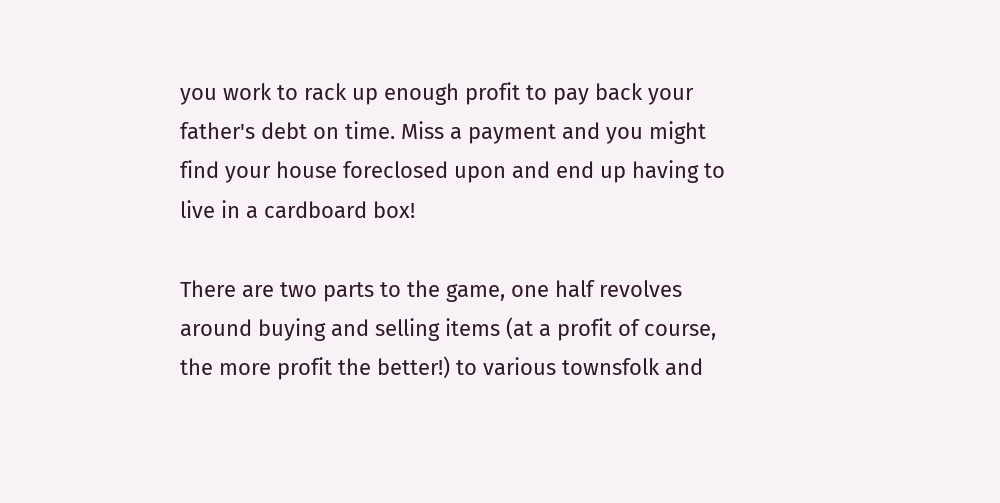you work to rack up enough profit to pay back your father's debt on time. Miss a payment and you might find your house foreclosed upon and end up having to live in a cardboard box!

There are two parts to the game, one half revolves around buying and selling items (at a profit of course, the more profit the better!) to various townsfolk and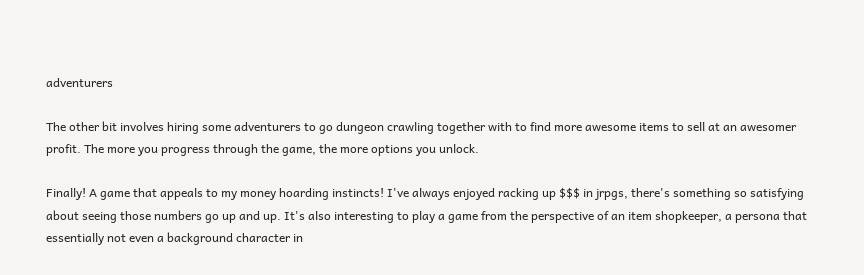adventurers

The other bit involves hiring some adventurers to go dungeon crawling together with to find more awesome items to sell at an awesomer profit. The more you progress through the game, the more options you unlock.

Finally! A game that appeals to my money hoarding instincts! I've always enjoyed racking up $$$ in jrpgs, there's something so satisfying about seeing those numbers go up and up. It's also interesting to play a game from the perspective of an item shopkeeper, a persona that essentially not even a background character in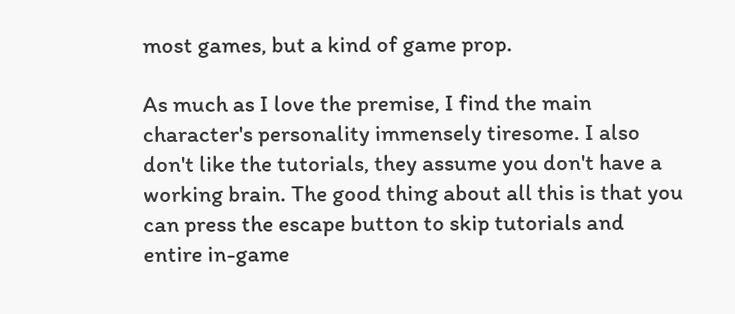most games, but a kind of game prop.

As much as I love the premise, I find the main character's personality immensely tiresome. I also don't like the tutorials, they assume you don't have a working brain. The good thing about all this is that you can press the escape button to skip tutorials and entire in-game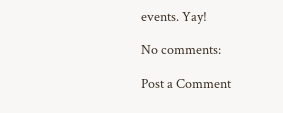events. Yay!

No comments:

Post a Comment